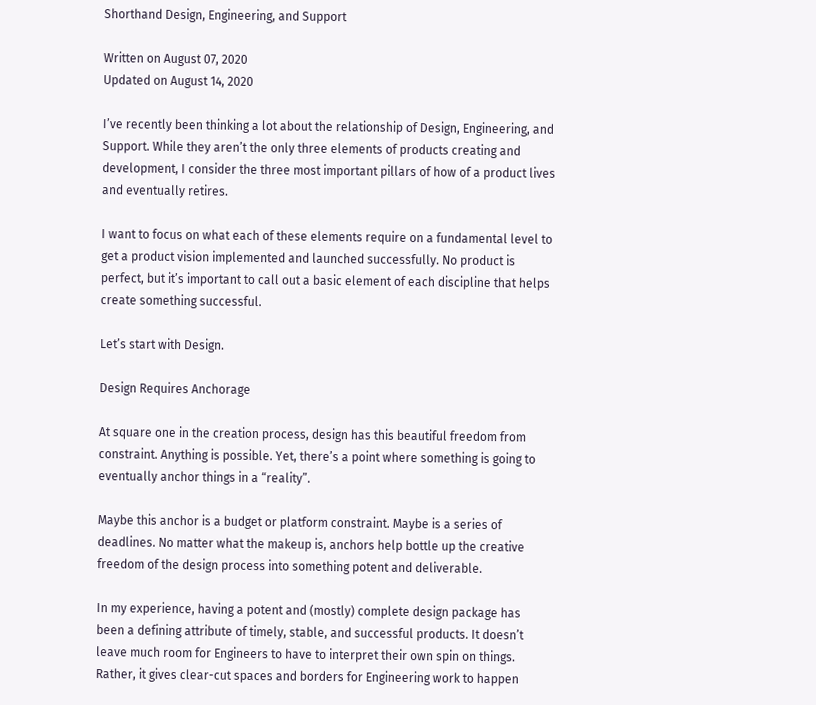Shorthand Design, Engineering, and Support

Written on August 07, 2020
Updated on August 14, 2020

I’ve recently been thinking a lot about the relationship of Design, Engineering, and Support. While they aren’t the only three elements of products creating and development, I consider the three most important pillars of how of a product lives and eventually retires.

I want to focus on what each of these elements require on a fundamental level to get a product vision implemented and launched successfully. No product is perfect, but it’s important to call out a basic element of each discipline that helps create something successful.

Let’s start with Design.

Design Requires Anchorage

At square one in the creation process, design has this beautiful freedom from constraint. Anything is possible. Yet, there’s a point where something is going to eventually anchor things in a “reality”.

Maybe this anchor is a budget or platform constraint. Maybe is a series of deadlines. No matter what the makeup is, anchors help bottle up the creative freedom of the design process into something potent and deliverable.

In my experience, having a potent and (mostly) complete design package has been a defining attribute of timely, stable, and successful products. It doesn’t leave much room for Engineers to have to interpret their own spin on things. Rather, it gives clear-cut spaces and borders for Engineering work to happen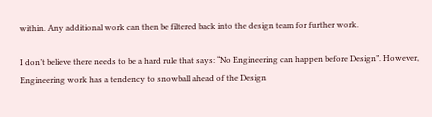within. Any additional work can then be filtered back into the design team for further work.

I don’t believe there needs to be a hard rule that says: “No Engineering can happen before Design”. However, Engineering work has a tendency to snowball ahead of the Design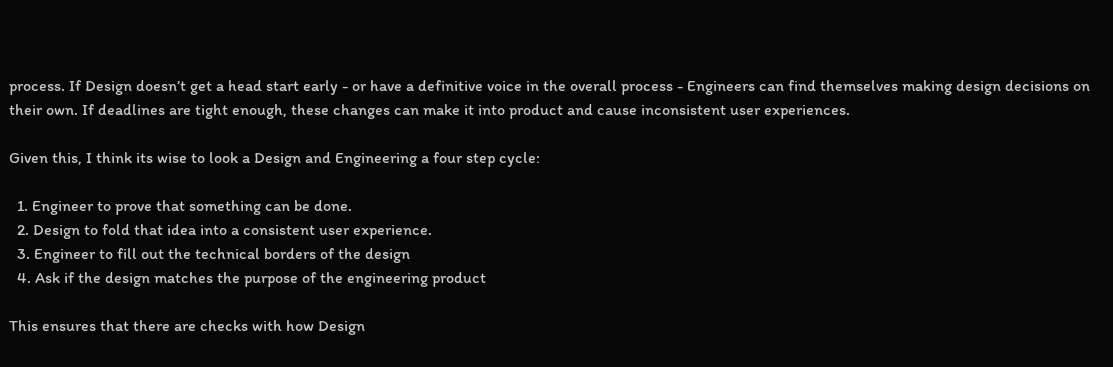process. If Design doesn’t get a head start early - or have a definitive voice in the overall process - Engineers can find themselves making design decisions on their own. If deadlines are tight enough, these changes can make it into product and cause inconsistent user experiences.

Given this, I think its wise to look a Design and Engineering a four step cycle:

  1. Engineer to prove that something can be done.
  2. Design to fold that idea into a consistent user experience.
  3. Engineer to fill out the technical borders of the design
  4. Ask if the design matches the purpose of the engineering product

This ensures that there are checks with how Design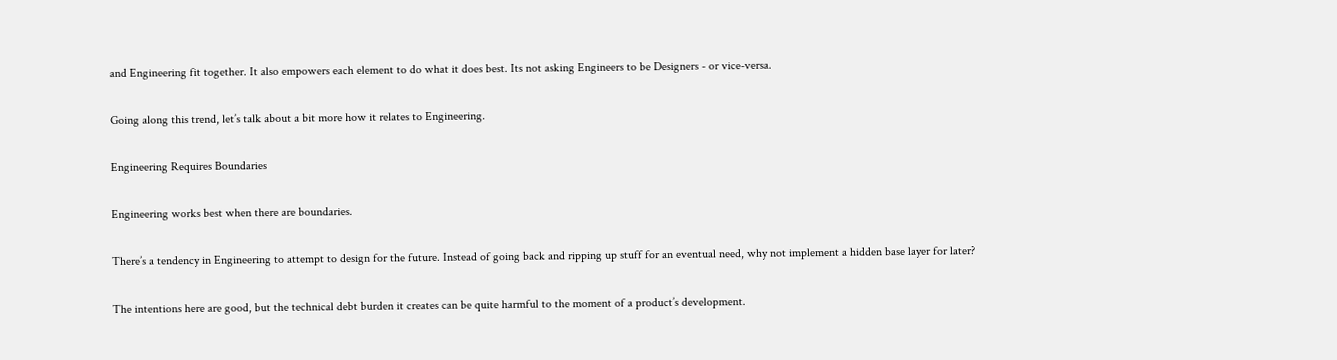and Engineering fit together. It also empowers each element to do what it does best. Its not asking Engineers to be Designers - or vice-versa.

Going along this trend, let’s talk about a bit more how it relates to Engineering.

Engineering Requires Boundaries

Engineering works best when there are boundaries.

There’s a tendency in Engineering to attempt to design for the future. Instead of going back and ripping up stuff for an eventual need, why not implement a hidden base layer for later?

The intentions here are good, but the technical debt burden it creates can be quite harmful to the moment of a product’s development.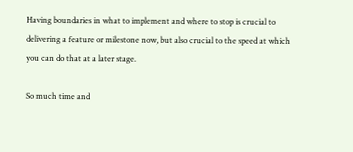Having boundaries in what to implement and where to stop is crucial to delivering a feature or milestone now, but also crucial to the speed at which you can do that at a later stage.

So much time and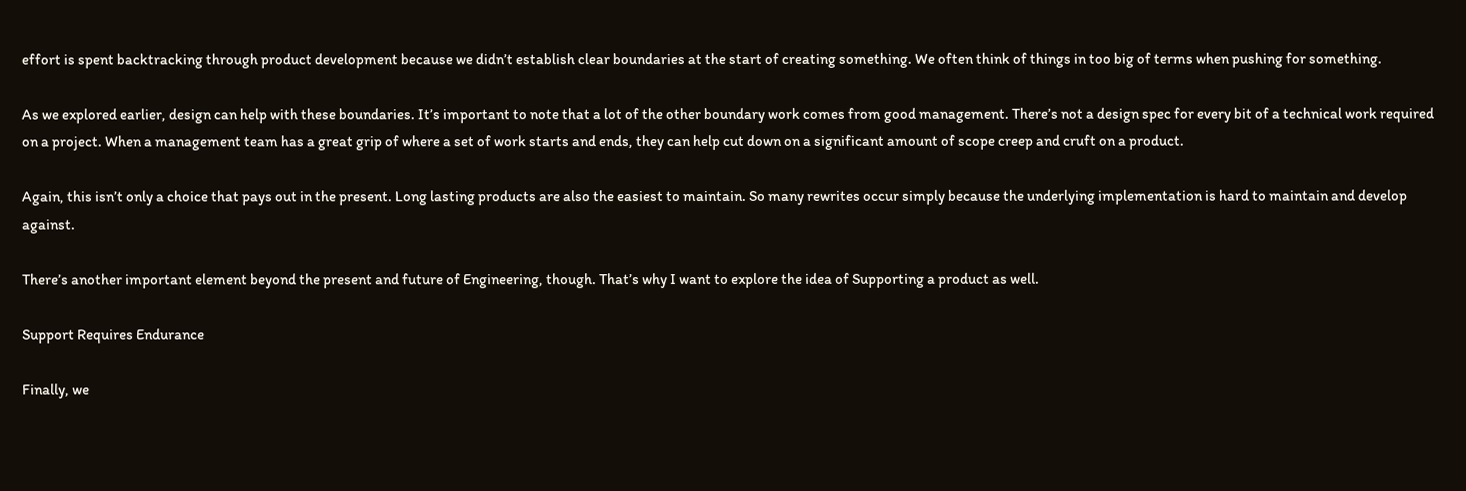effort is spent backtracking through product development because we didn’t establish clear boundaries at the start of creating something. We often think of things in too big of terms when pushing for something.

As we explored earlier, design can help with these boundaries. It’s important to note that a lot of the other boundary work comes from good management. There’s not a design spec for every bit of a technical work required on a project. When a management team has a great grip of where a set of work starts and ends, they can help cut down on a significant amount of scope creep and cruft on a product.

Again, this isn’t only a choice that pays out in the present. Long lasting products are also the easiest to maintain. So many rewrites occur simply because the underlying implementation is hard to maintain and develop against.

There’s another important element beyond the present and future of Engineering, though. That’s why I want to explore the idea of Supporting a product as well.

Support Requires Endurance

Finally, we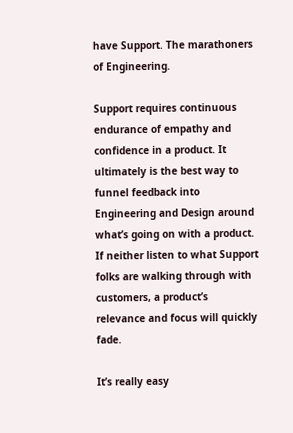have Support. The marathoners of Engineering.

Support requires continuous endurance of empathy and confidence in a product. It ultimately is the best way to funnel feedback into Engineering and Design around what’s going on with a product. If neither listen to what Support folks are walking through with customers, a product’s relevance and focus will quickly fade.

It’s really easy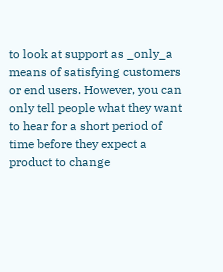to look at support as _only_a means of satisfying customers or end users. However, you can only tell people what they want to hear for a short period of time before they expect a product to change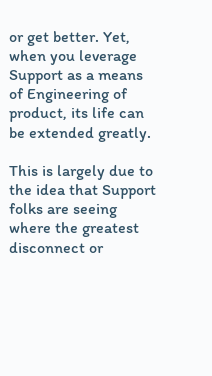or get better. Yet, when you leverage Support as a means of Engineering of product, its life can be extended greatly.

This is largely due to the idea that Support folks are seeing where the greatest disconnect or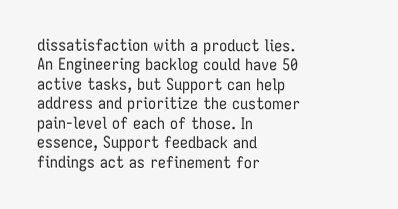dissatisfaction with a product lies. An Engineering backlog could have 50 active tasks, but Support can help address and prioritize the customer pain-level of each of those. In essence, Support feedback and findings act as refinement for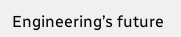Engineering’s future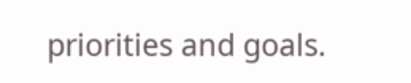priorities and goals.